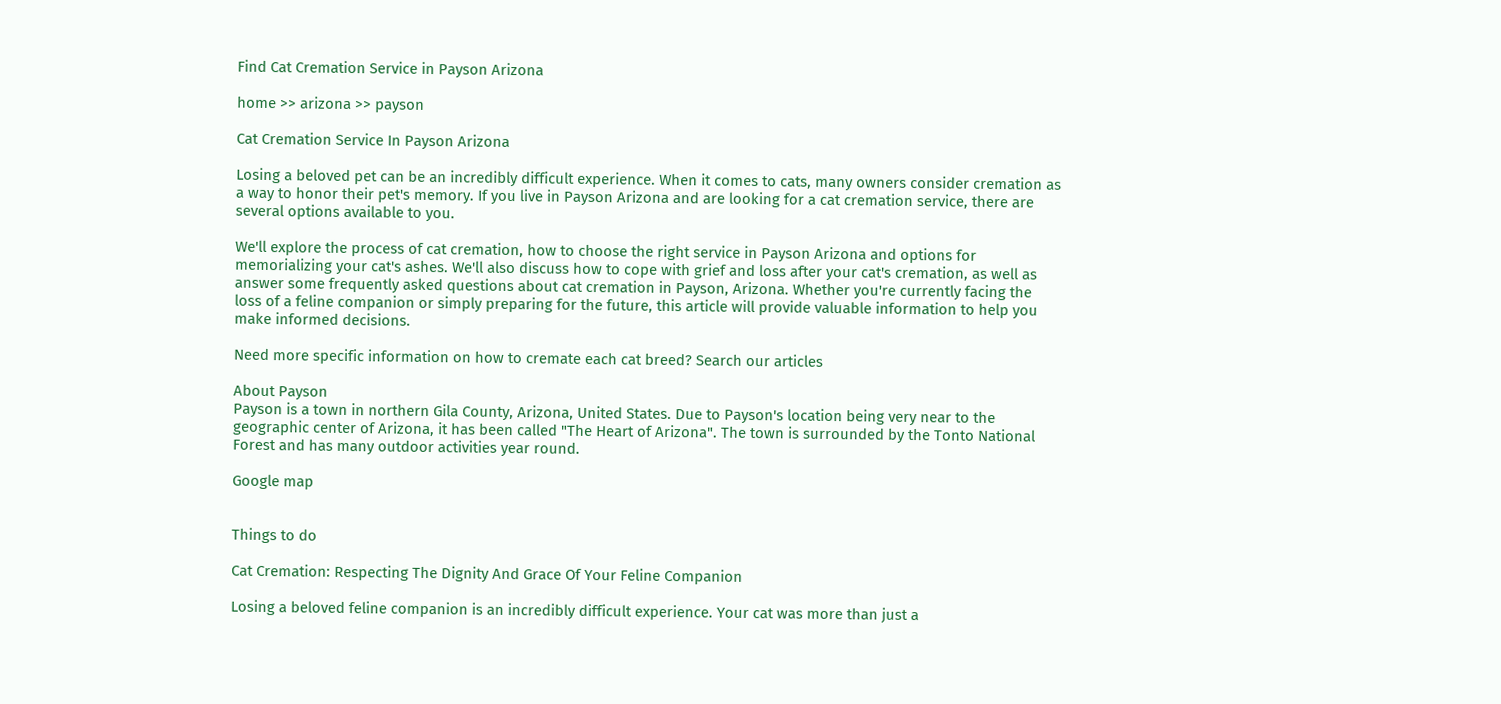Find Cat Cremation Service in Payson Arizona

home >> arizona >> payson

Cat Cremation Service In Payson Arizona

Losing a beloved pet can be an incredibly difficult experience. When it comes to cats, many owners consider cremation as a way to honor their pet's memory. If you live in Payson Arizona and are looking for a cat cremation service, there are several options available to you.

We'll explore the process of cat cremation, how to choose the right service in Payson Arizona and options for memorializing your cat's ashes. We'll also discuss how to cope with grief and loss after your cat's cremation, as well as answer some frequently asked questions about cat cremation in Payson, Arizona. Whether you're currently facing the loss of a feline companion or simply preparing for the future, this article will provide valuable information to help you make informed decisions.

Need more specific information on how to cremate each cat breed? Search our articles

About Payson
Payson is a town in northern Gila County, Arizona, United States. Due to Payson's location being very near to the geographic center of Arizona, it has been called "The Heart of Arizona". The town is surrounded by the Tonto National Forest and has many outdoor activities year round.

Google map


Things to do

Cat Cremation: Respecting The Dignity And Grace Of Your Feline Companion

Losing a beloved feline companion is an incredibly difficult experience. Your cat was more than just a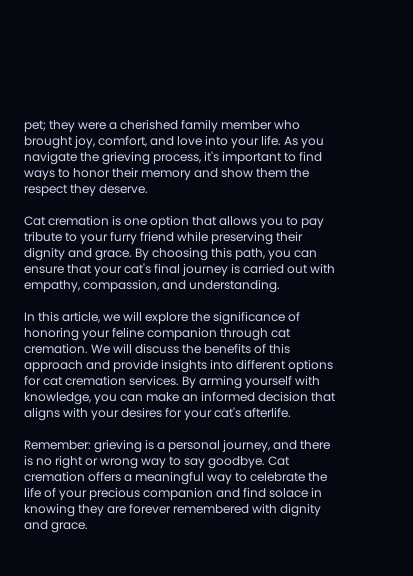pet; they were a cherished family member who brought joy, comfort, and love into your life. As you navigate the grieving process, it's important to find ways to honor their memory and show them the respect they deserve.

Cat cremation is one option that allows you to pay tribute to your furry friend while preserving their dignity and grace. By choosing this path, you can ensure that your cat's final journey is carried out with empathy, compassion, and understanding.

In this article, we will explore the significance of honoring your feline companion through cat cremation. We will discuss the benefits of this approach and provide insights into different options for cat cremation services. By arming yourself with knowledge, you can make an informed decision that aligns with your desires for your cat's afterlife.

Remember: grieving is a personal journey, and there is no right or wrong way to say goodbye. Cat cremation offers a meaningful way to celebrate the life of your precious companion and find solace in knowing they are forever remembered with dignity and grace.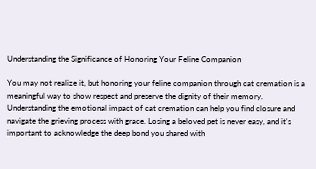Understanding the Significance of Honoring Your Feline Companion

You may not realize it, but honoring your feline companion through cat cremation is a meaningful way to show respect and preserve the dignity of their memory. Understanding the emotional impact of cat cremation can help you find closure and navigate the grieving process with grace. Losing a beloved pet is never easy, and it's important to acknowledge the deep bond you shared with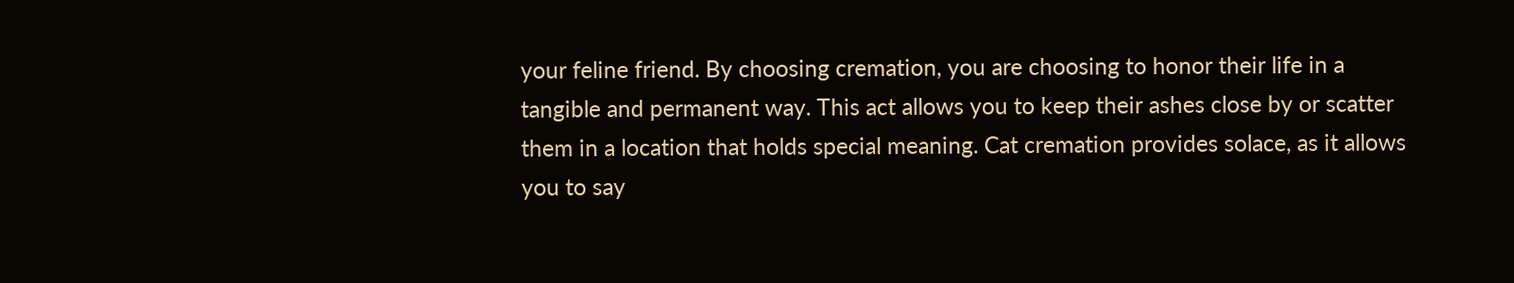your feline friend. By choosing cremation, you are choosing to honor their life in a tangible and permanent way. This act allows you to keep their ashes close by or scatter them in a location that holds special meaning. Cat cremation provides solace, as it allows you to say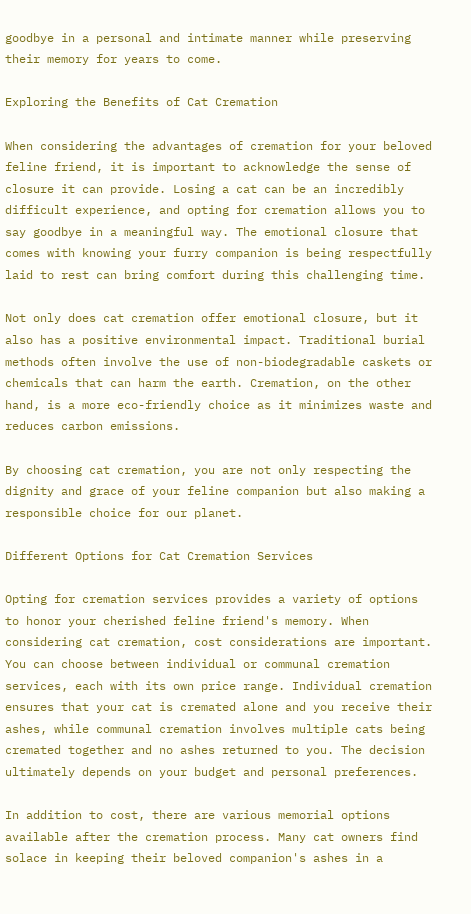goodbye in a personal and intimate manner while preserving their memory for years to come.

Exploring the Benefits of Cat Cremation

When considering the advantages of cremation for your beloved feline friend, it is important to acknowledge the sense of closure it can provide. Losing a cat can be an incredibly difficult experience, and opting for cremation allows you to say goodbye in a meaningful way. The emotional closure that comes with knowing your furry companion is being respectfully laid to rest can bring comfort during this challenging time.

Not only does cat cremation offer emotional closure, but it also has a positive environmental impact. Traditional burial methods often involve the use of non-biodegradable caskets or chemicals that can harm the earth. Cremation, on the other hand, is a more eco-friendly choice as it minimizes waste and reduces carbon emissions.

By choosing cat cremation, you are not only respecting the dignity and grace of your feline companion but also making a responsible choice for our planet.

Different Options for Cat Cremation Services

Opting for cremation services provides a variety of options to honor your cherished feline friend's memory. When considering cat cremation, cost considerations are important. You can choose between individual or communal cremation services, each with its own price range. Individual cremation ensures that your cat is cremated alone and you receive their ashes, while communal cremation involves multiple cats being cremated together and no ashes returned to you. The decision ultimately depends on your budget and personal preferences.

In addition to cost, there are various memorial options available after the cremation process. Many cat owners find solace in keeping their beloved companion's ashes in a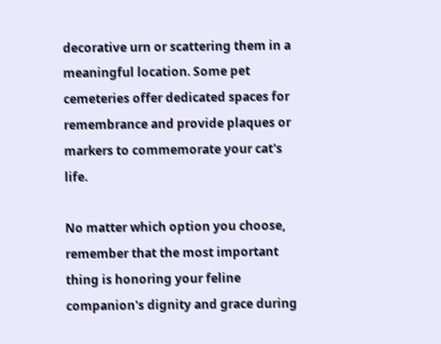decorative urn or scattering them in a meaningful location. Some pet cemeteries offer dedicated spaces for remembrance and provide plaques or markers to commemorate your cat's life.

No matter which option you choose, remember that the most important thing is honoring your feline companion's dignity and grace during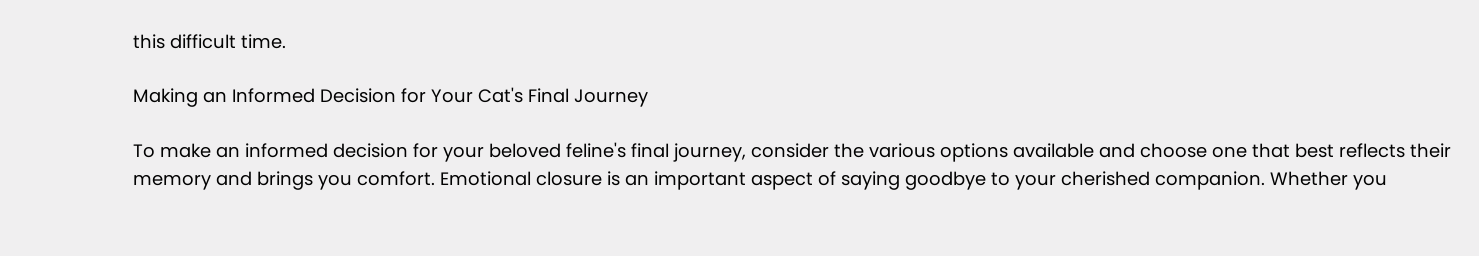this difficult time.

Making an Informed Decision for Your Cat's Final Journey

To make an informed decision for your beloved feline's final journey, consider the various options available and choose one that best reflects their memory and brings you comfort. Emotional closure is an important aspect of saying goodbye to your cherished companion. Whether you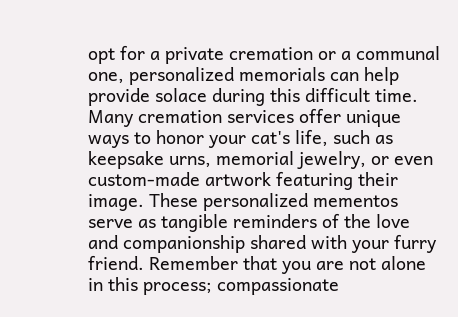opt for a private cremation or a communal one, personalized memorials can help provide solace during this difficult time. Many cremation services offer unique ways to honor your cat's life, such as keepsake urns, memorial jewelry, or even custom-made artwork featuring their image. These personalized mementos serve as tangible reminders of the love and companionship shared with your furry friend. Remember that you are not alone in this process; compassionate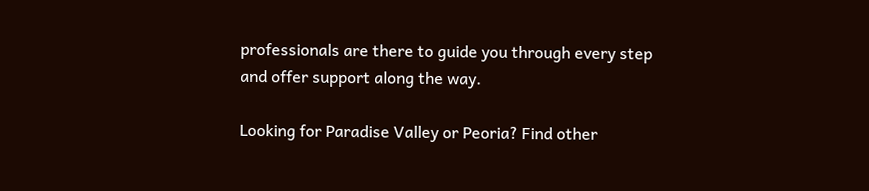professionals are there to guide you through every step and offer support along the way.

Looking for Paradise Valley or Peoria? Find other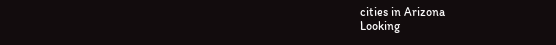cities in Arizona
Looking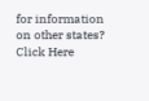for information on other states? Click Here